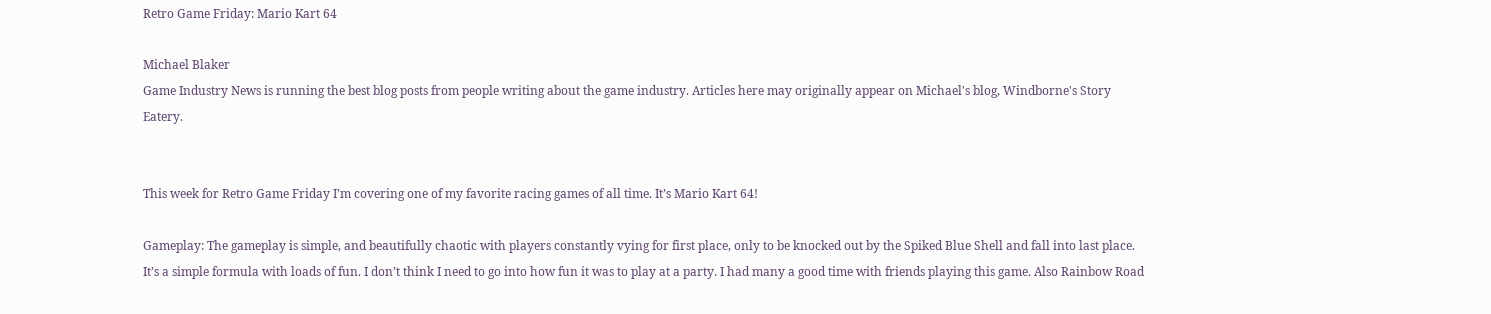Retro Game Friday: Mario Kart 64

Michael Blaker
Game Industry News is running the best blog posts from people writing about the game industry. Articles here may originally appear on Michael's blog, Windborne's Story Eatery.


This week for Retro Game Friday I’m covering one of my favorite racing games of all time. It’s Mario Kart 64!

Gameplay: The gameplay is simple, and beautifully chaotic with players constantly vying for first place, only to be knocked out by the Spiked Blue Shell and fall into last place. It’s a simple formula with loads of fun. I don’t think I need to go into how fun it was to play at a party. I had many a good time with friends playing this game. Also Rainbow Road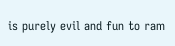is purely evil and fun to ram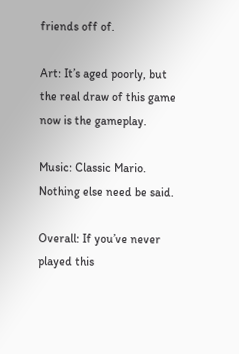friends off of.

Art: It’s aged poorly, but the real draw of this game now is the gameplay.

Music: Classic Mario. Nothing else need be said.

Overall: If you’ve never played this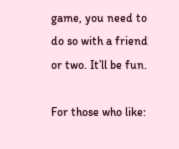game, you need to do so with a friend or two. It’ll be fun.

For those who like: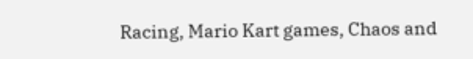Racing, Mario Kart games, Chaos and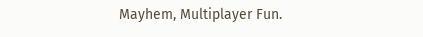Mayhem, Multiplayer Fun.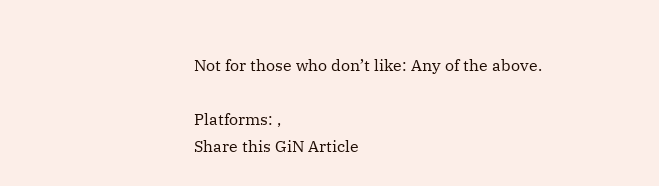Not for those who don’t like: Any of the above.

Platforms: ,
Share this GiN Article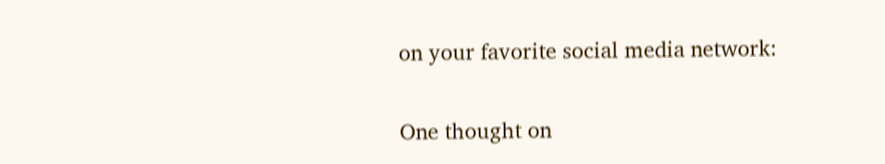on your favorite social media network:

One thought on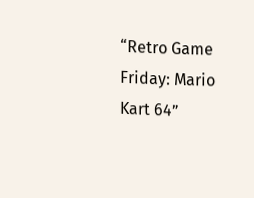“Retro Game Friday: Mario Kart 64”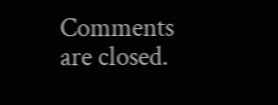Comments are closed.